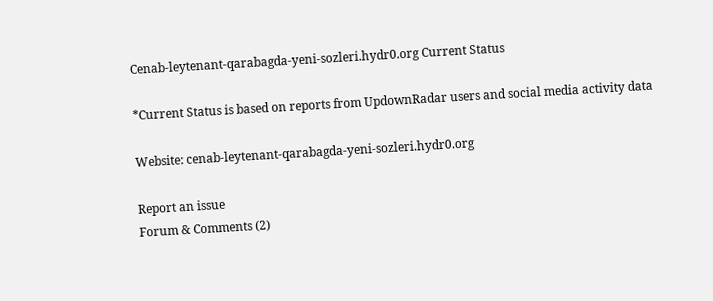Cenab-leytenant-qarabagda-yeni-sozleri.hydr0.org Current Status

*Current Status is based on reports from UpdownRadar users and social media activity data

Website: cenab-leytenant-qarabagda-yeni-sozleri.hydr0.org

Report an issue
Forum & Comments (2)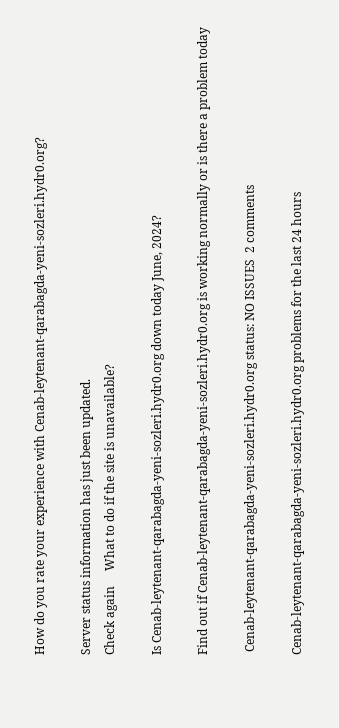How do you rate your experience with Cenab-leytenant-qarabagda-yeni-sozleri.hydr0.org?

Server status information has just been updated.
Check again     What to do if the site is unavailable?

Is Cenab-leytenant-qarabagda-yeni-sozleri.hydr0.org down today June, 2024?

Find out if Cenab-leytenant-qarabagda-yeni-sozleri.hydr0.org is working normally or is there a problem today

 Cenab-leytenant-qarabagda-yeni-sozleri.hydr0.org status: NO ISSUES  2 comments

Cenab-leytenant-qarabagda-yeni-sozleri.hydr0.org problems for the last 24 hours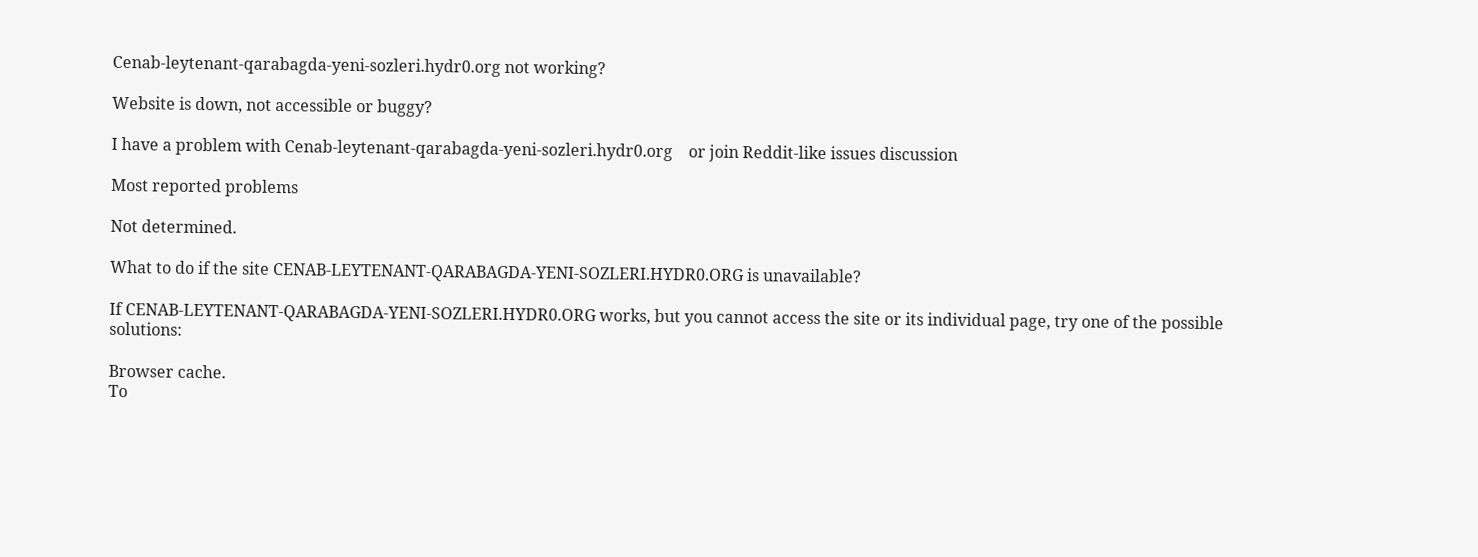Cenab-leytenant-qarabagda-yeni-sozleri.hydr0.org not working?

Website is down, not accessible or buggy?

I have a problem with Cenab-leytenant-qarabagda-yeni-sozleri.hydr0.org    or join Reddit-like issues discussion

Most reported problems

Not determined.

What to do if the site CENAB-LEYTENANT-QARABAGDA-YENI-SOZLERI.HYDR0.ORG is unavailable?

If CENAB-LEYTENANT-QARABAGDA-YENI-SOZLERI.HYDR0.ORG works, but you cannot access the site or its individual page, try one of the possible solutions:

Browser cache.
To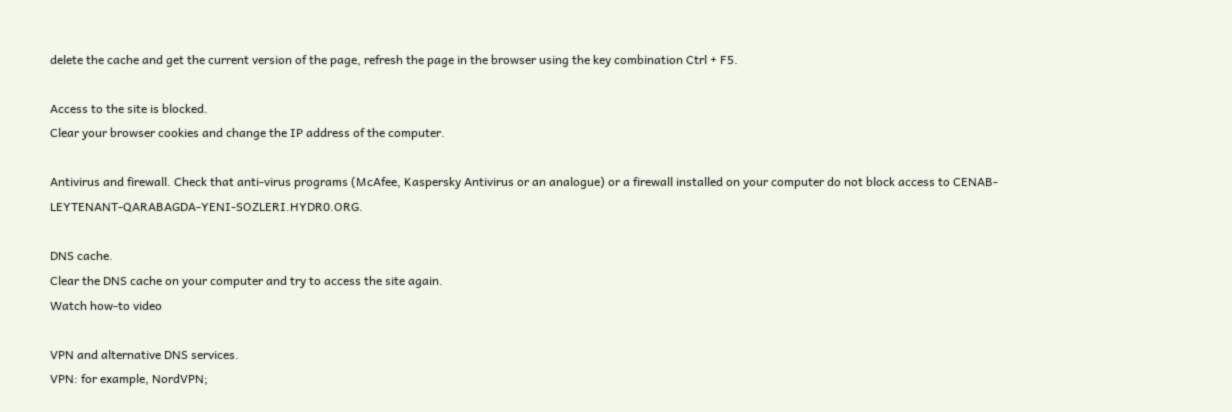delete the cache and get the current version of the page, refresh the page in the browser using the key combination Ctrl + F5.

Access to the site is blocked.
Clear your browser cookies and change the IP address of the computer.

Antivirus and firewall. Check that anti-virus programs (McAfee, Kaspersky Antivirus or an analogue) or a firewall installed on your computer do not block access to CENAB-LEYTENANT-QARABAGDA-YENI-SOZLERI.HYDR0.ORG.

DNS cache.
Clear the DNS cache on your computer and try to access the site again.
Watch how-to video

VPN and alternative DNS services.
VPN: for example, NordVPN;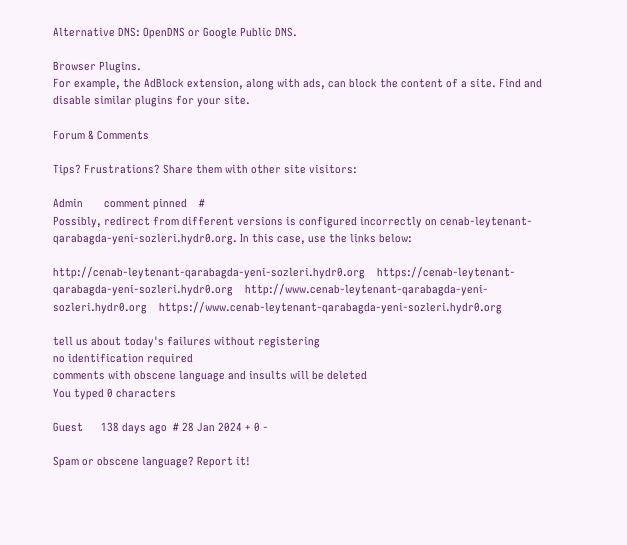Alternative DNS: OpenDNS or Google Public DNS.

Browser Plugins.
For example, the AdBlock extension, along with ads, can block the content of a site. Find and disable similar plugins for your site.

Forum & Comments

Tips? Frustrations? Share them with other site visitors:

Admin       comment pinned    #
Possibly, redirect from different versions is configured incorrectly on cenab-leytenant-qarabagda-yeni-sozleri.hydr0.org. In this case, use the links below:

http://cenab-leytenant-qarabagda-yeni-sozleri.hydr0.org    https://cenab-leytenant-qarabagda-yeni-sozleri.hydr0.org    http://www.cenab-leytenant-qarabagda-yeni-sozleri.hydr0.org    https://www.cenab-leytenant-qarabagda-yeni-sozleri.hydr0.org

tell us about today's failures without registering
no identification required
comments with obscene language and insults will be deleted
You typed 0 characters

Guest      138 days ago  # 28 Jan 2024 + 0 -

Spam or obscene language? Report it!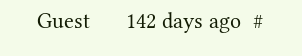Guest      142 days ago  #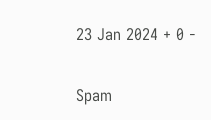23 Jan 2024 + 0 -

Spam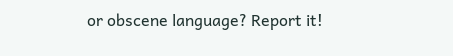or obscene language? Report it!